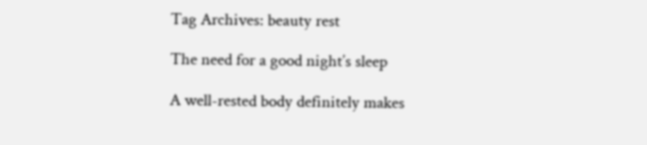Tag Archives: beauty rest

The need for a good night’s sleep

A well-rested body definitely makes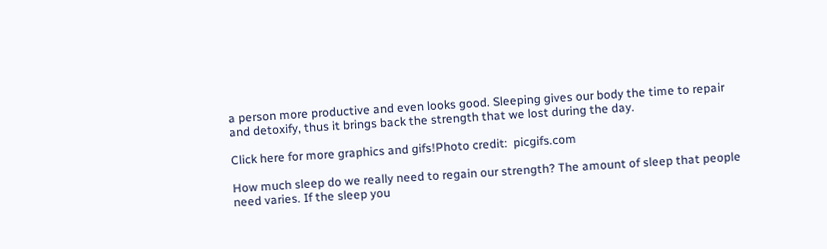a person more productive and even looks good. Sleeping gives our body the time to repair and detoxify, thus it brings back the strength that we lost during the day.

Click here for more graphics and gifs!Photo credit:  picgifs.com

How much sleep do we really need to regain our strength? The amount of sleep that people need varies. If the sleep you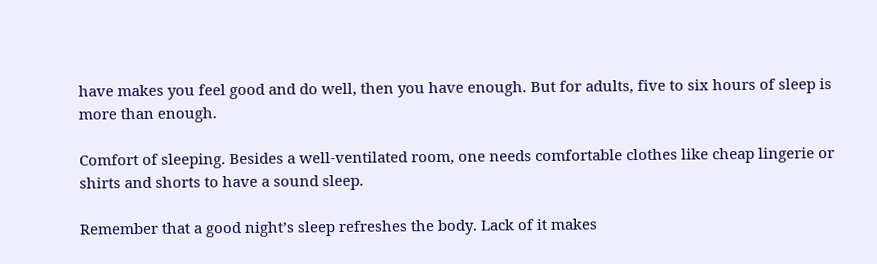have makes you feel good and do well, then you have enough. But for adults, five to six hours of sleep is more than enough.

Comfort of sleeping. Besides a well-ventilated room, one needs comfortable clothes like cheap lingerie or shirts and shorts to have a sound sleep.

Remember that a good night’s sleep refreshes the body. Lack of it makes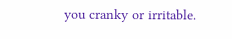you cranky or irritable.